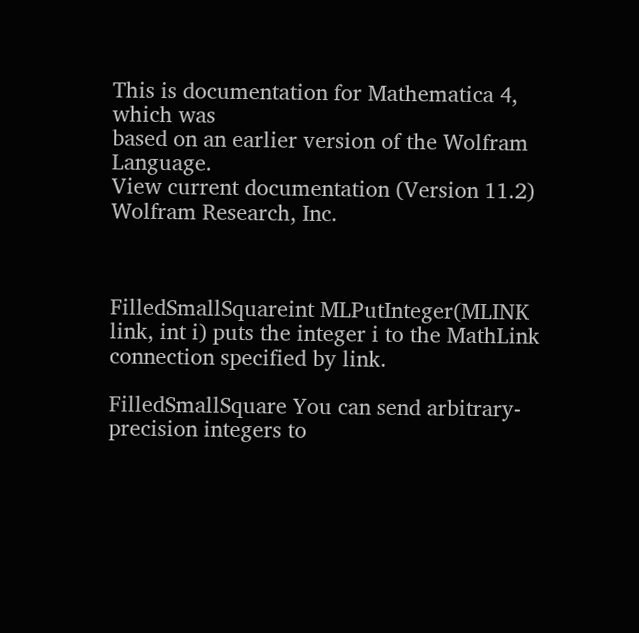This is documentation for Mathematica 4, which was
based on an earlier version of the Wolfram Language.
View current documentation (Version 11.2)
Wolfram Research, Inc.



FilledSmallSquareint MLPutInteger(MLINK link, int i) puts the integer i to the MathLink connection specified by link.

FilledSmallSquare You can send arbitrary-precision integers to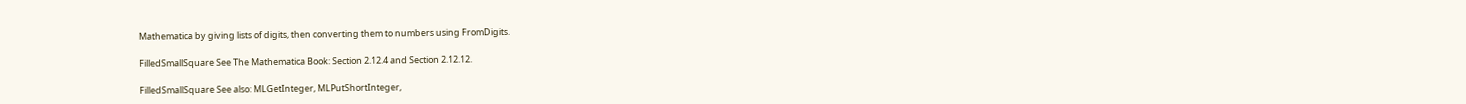Mathematica by giving lists of digits, then converting them to numbers using FromDigits.

FilledSmallSquare See The Mathematica Book: Section 2.12.4 and Section 2.12.12.

FilledSmallSquare See also: MLGetInteger, MLPutShortInteger,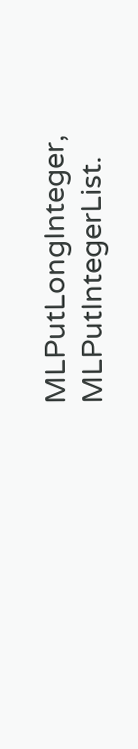MLPutLongInteger, MLPutIntegerList.